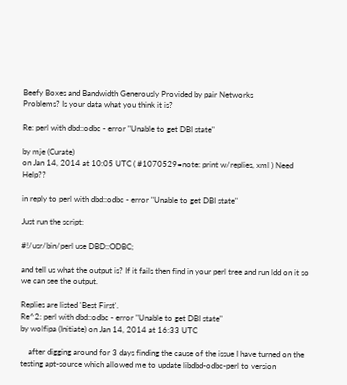Beefy Boxes and Bandwidth Generously Provided by pair Networks
Problems? Is your data what you think it is?

Re: perl with dbd::odbc - error "Unable to get DBI state"

by mje (Curate)
on Jan 14, 2014 at 10:05 UTC ( #1070529=note: print w/replies, xml ) Need Help??

in reply to perl with dbd::odbc - error "Unable to get DBI state"

Just run the script:

#!/usr/bin/perl use DBD::ODBC;

and tell us what the output is? If it fails then find in your perl tree and run ldd on it so we can see the output.

Replies are listed 'Best First'.
Re^2: perl with dbd::odbc - error "Unable to get DBI state"
by wolfipa (Initiate) on Jan 14, 2014 at 16:33 UTC

    after digging around for 3 days finding the cause of the issue I have turned on the testing apt-source which allowed me to update libdbd-odbc-perl to version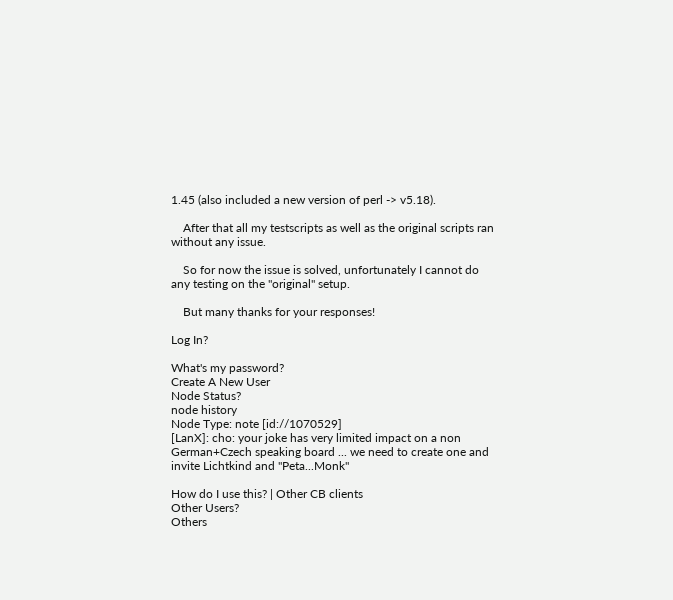1.45 (also included a new version of perl -> v5.18).

    After that all my testscripts as well as the original scripts ran without any issue.

    So for now the issue is solved, unfortunately I cannot do any testing on the "original" setup.

    But many thanks for your responses!

Log In?

What's my password?
Create A New User
Node Status?
node history
Node Type: note [id://1070529]
[LanX]: cho: your joke has very limited impact on a non German+Czech speaking board ... we need to create one and invite Lichtkind and "Peta...Monk"

How do I use this? | Other CB clients
Other Users?
Others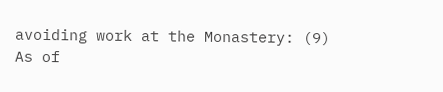avoiding work at the Monastery: (9)
As of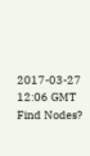2017-03-27 12:06 GMT
Find Nodes?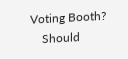Voting Booth?
    Should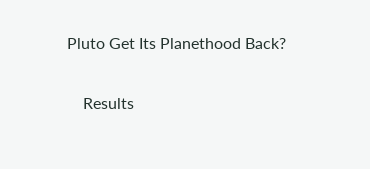Pluto Get Its Planethood Back?

    Results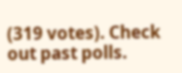(319 votes). Check out past polls.